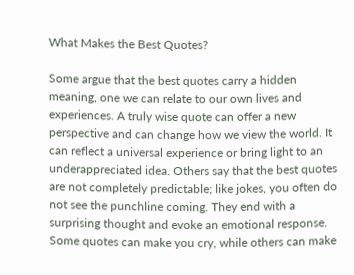What Makes the Best Quotes?

Some argue that the best quotes carry a hidden meaning, one we can relate to our own lives and experiences. A truly wise quote can offer a new perspective and can change how we view the world. It can reflect a universal experience or bring light to an underappreciated idea. Others say that the best quotes are not completely predictable; like jokes, you often do not see the punchline coming. They end with a surprising thought and evoke an emotional response. Some quotes can make you cry, while others can make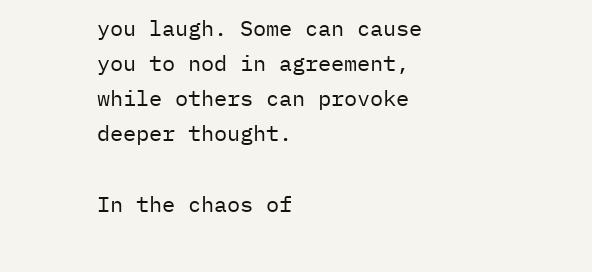you laugh. Some can cause you to nod in agreement, while others can provoke deeper thought.

In the chaos of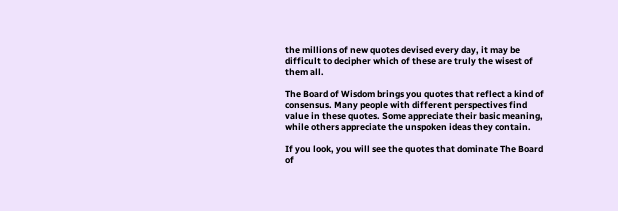the millions of new quotes devised every day, it may be difficult to decipher which of these are truly the wisest of them all.

The Board of Wisdom brings you quotes that reflect a kind of consensus. Many people with different perspectives find value in these quotes. Some appreciate their basic meaning, while others appreciate the unspoken ideas they contain.

If you look, you will see the quotes that dominate The Board of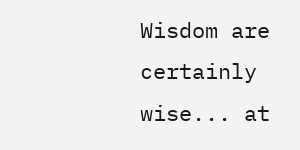Wisdom are certainly wise... at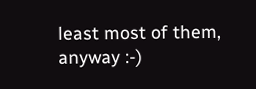least most of them, anyway :-)